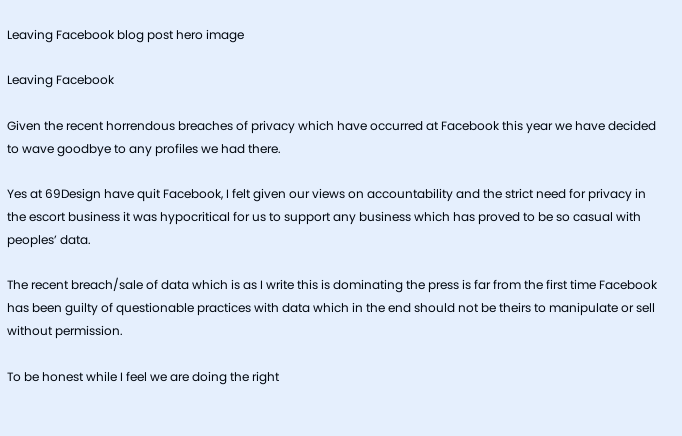Leaving Facebook blog post hero image

Leaving Facebook

Given the recent horrendous breaches of privacy which have occurred at Facebook this year we have decided to wave goodbye to any profiles we had there.

Yes at 69Design have quit Facebook, I felt given our views on accountability and the strict need for privacy in the escort business it was hypocritical for us to support any business which has proved to be so casual with peoples’ data.

The recent breach/sale of data which is as I write this is dominating the press is far from the first time Facebook has been guilty of questionable practices with data which in the end should not be theirs to manipulate or sell without permission.

To be honest while I feel we are doing the right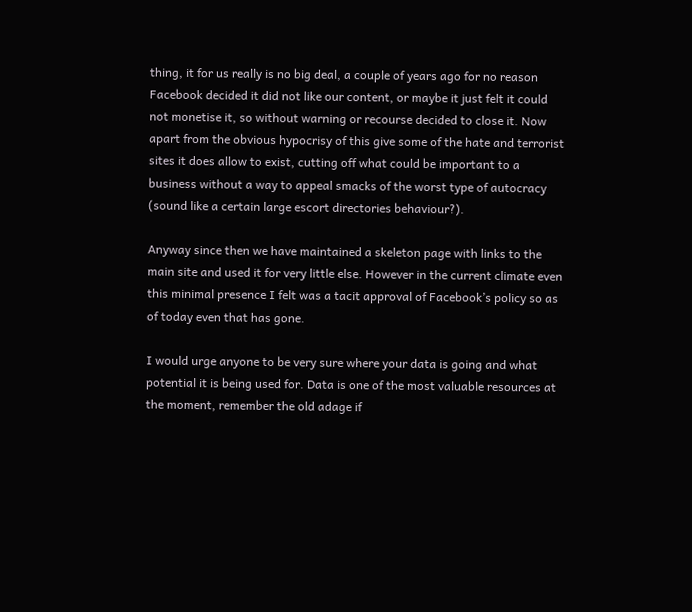thing, it for us really is no big deal, a couple of years ago for no reason Facebook decided it did not like our content, or maybe it just felt it could not monetise it, so without warning or recourse decided to close it. Now apart from the obvious hypocrisy of this give some of the hate and terrorist sites it does allow to exist, cutting off what could be important to a business without a way to appeal smacks of the worst type of autocracy (sound like a certain large escort directories behaviour?).

Anyway since then we have maintained a skeleton page with links to the main site and used it for very little else. However in the current climate even this minimal presence I felt was a tacit approval of Facebook’s policy so as of today even that has gone.

I would urge anyone to be very sure where your data is going and what potential it is being used for. Data is one of the most valuable resources at the moment, remember the old adage if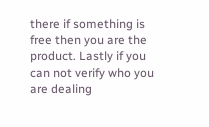there if something is free then you are the product. Lastly if you can not verify who you are dealing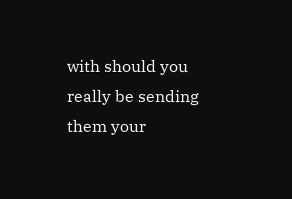with should you really be sending them your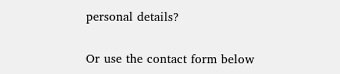personal details?

Or use the contact form below